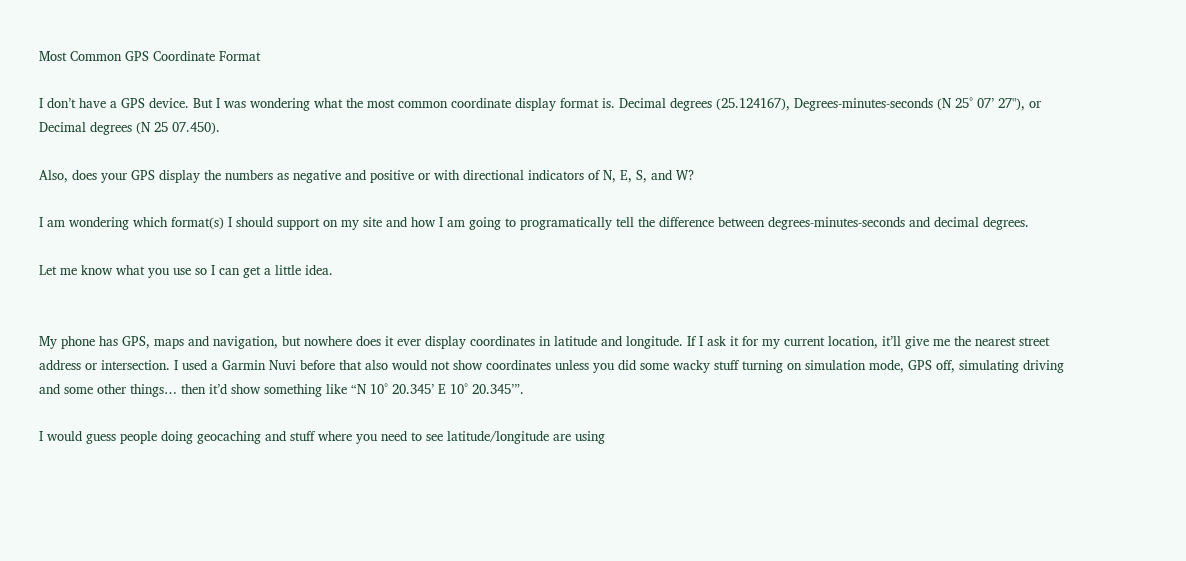Most Common GPS Coordinate Format

I don’t have a GPS device. But I was wondering what the most common coordinate display format is. Decimal degrees (25.124167), Degrees-minutes-seconds (N 25° 07’ 27"), or Decimal degrees (N 25 07.450).

Also, does your GPS display the numbers as negative and positive or with directional indicators of N, E, S, and W?

I am wondering which format(s) I should support on my site and how I am going to programatically tell the difference between degrees-minutes-seconds and decimal degrees.

Let me know what you use so I can get a little idea.


My phone has GPS, maps and navigation, but nowhere does it ever display coordinates in latitude and longitude. If I ask it for my current location, it’ll give me the nearest street address or intersection. I used a Garmin Nuvi before that also would not show coordinates unless you did some wacky stuff turning on simulation mode, GPS off, simulating driving and some other things… then it’d show something like “N 10° 20.345’ E 10° 20.345’”.

I would guess people doing geocaching and stuff where you need to see latitude/longitude are using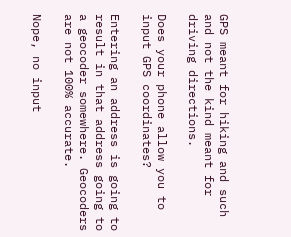GPS meant for hiking and such and not the kind meant for driving directions.

Does your phone allow you to input GPS coordinates?

Entering an address is going to result in that address going to a geocoder somewhere. Geocoders are not 100% accurate.

Nope, no input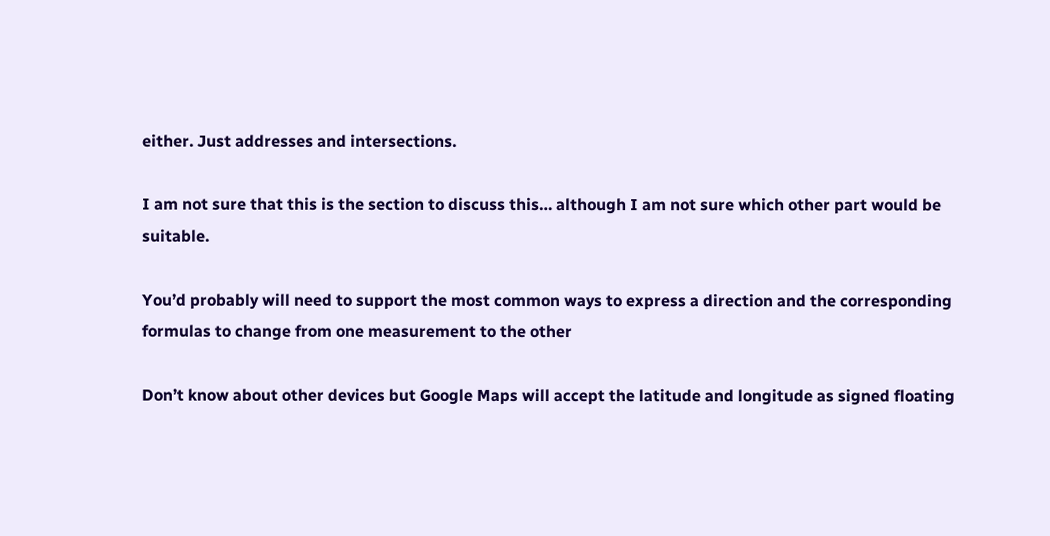either. Just addresses and intersections.

I am not sure that this is the section to discuss this… although I am not sure which other part would be suitable.

You’d probably will need to support the most common ways to express a direction and the corresponding formulas to change from one measurement to the other

Don’t know about other devices but Google Maps will accept the latitude and longitude as signed floating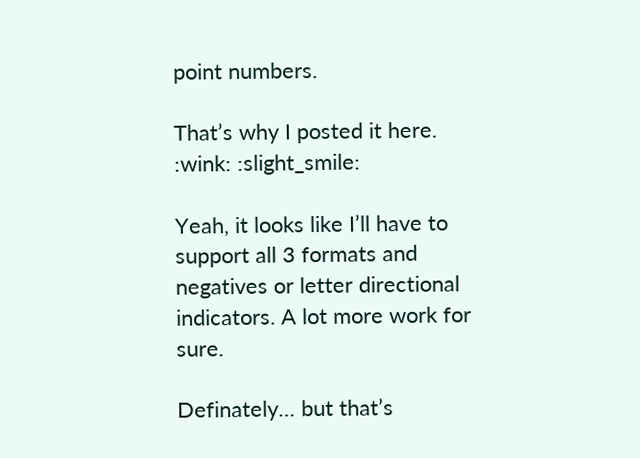point numbers.

That’s why I posted it here. :wink: :slight_smile:

Yeah, it looks like I’ll have to support all 3 formats and negatives or letter directional indicators. A lot more work for sure.

Definately… but that’s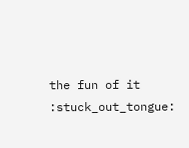the fun of it :stuck_out_tongue: